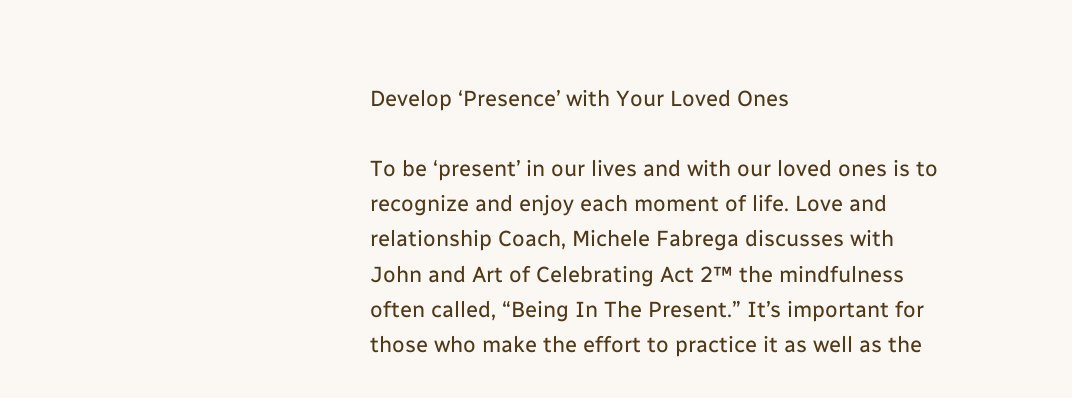Develop ‘Presence’ with Your Loved Ones

To be ‘present’ in our lives and with our loved ones is to recognize and enjoy each moment of life. Love and relationship Coach, Michele Fabrega discusses with John and Art of Celebrating Act 2™ the mindfulness often called, “Being In The Present.” It’s important for those who make the effort to practice it as well as the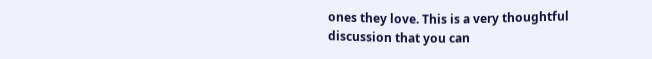ones they love. This is a very thoughtful discussion that you can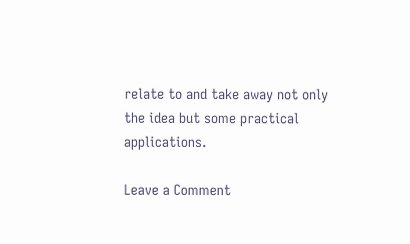relate to and take away not only the idea but some practical applications.

Leave a Comment